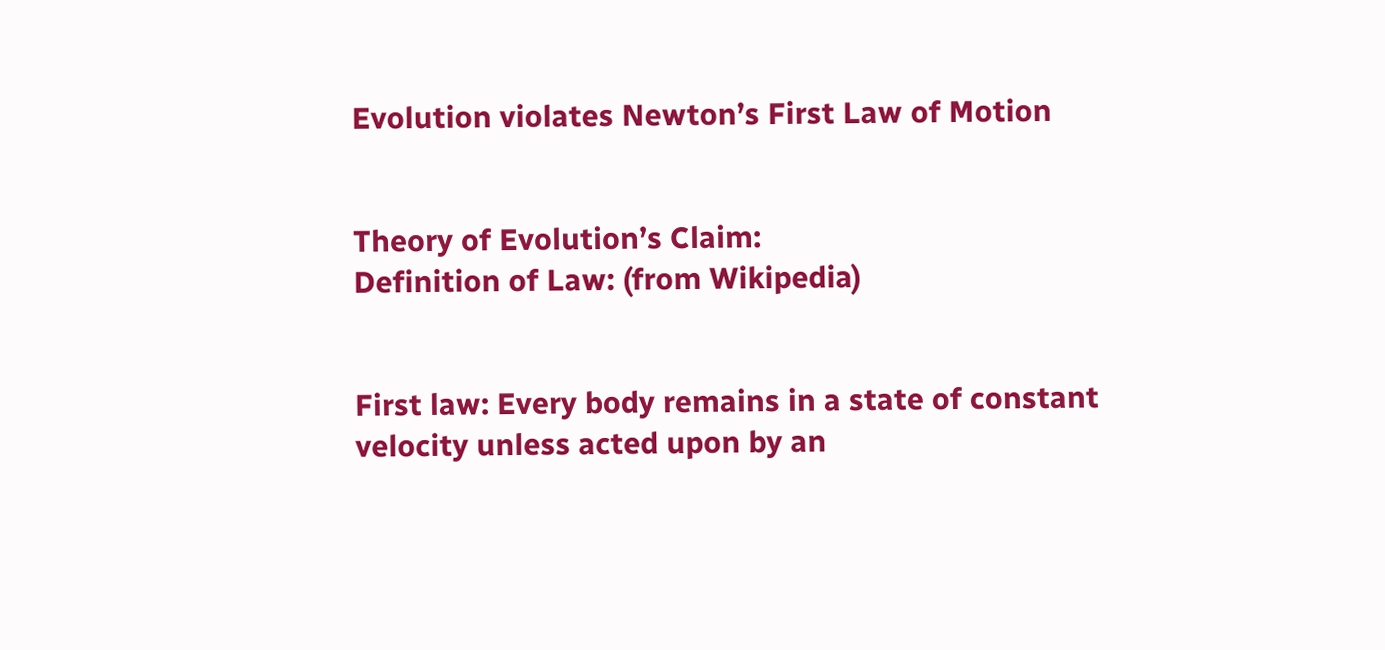Evolution violates Newton’s First Law of Motion


Theory of Evolution’s Claim:
Definition of Law: (from Wikipedia)


First law: Every body remains in a state of constant velocity unless acted upon by an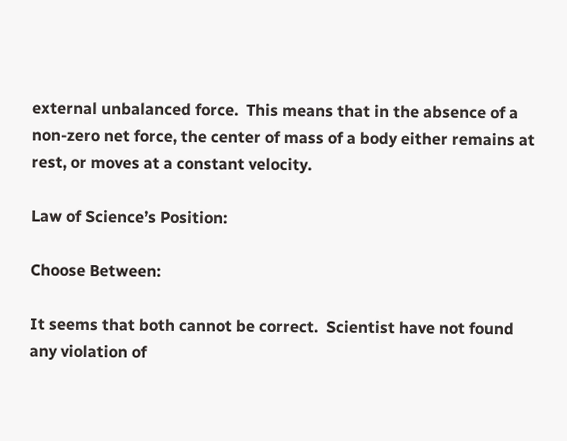external unbalanced force.  This means that in the absence of a non-zero net force, the center of mass of a body either remains at rest, or moves at a constant velocity.

Law of Science’s Position:

Choose Between:

It seems that both cannot be correct.  Scientist have not found any violation of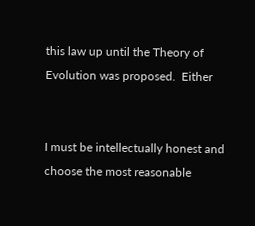this law up until the Theory of Evolution was proposed.  Either


I must be intellectually honest and choose the most reasonable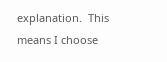explanation.  This means I choose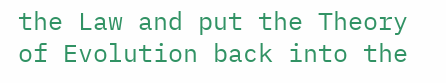the Law and put the Theory of Evolution back into the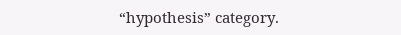“hypothesis” category.